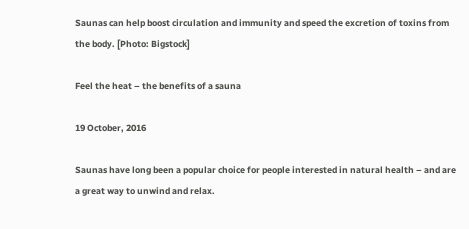Saunas can help boost circulation and immunity and speed the excretion of toxins from the body. [Photo: Bigstock]

Feel the heat – the benefits of a sauna

19 October, 2016

Saunas have long been a popular choice for people interested in natural health – and are a great way to unwind and relax.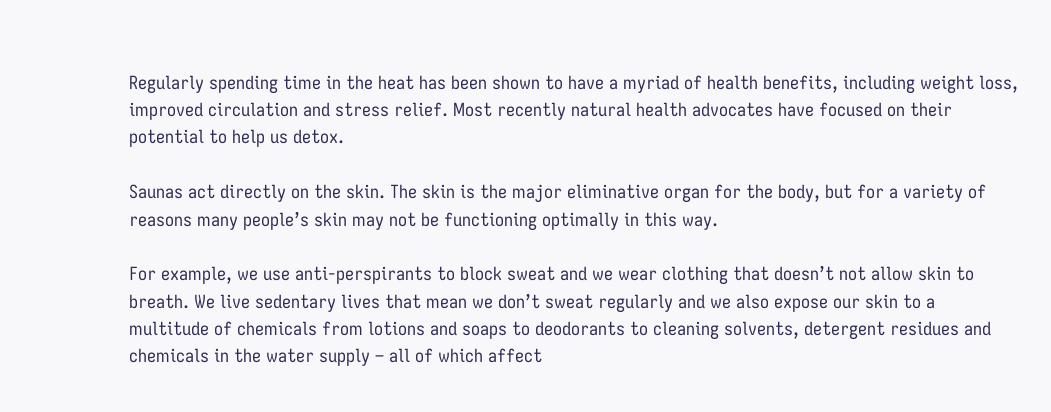Regularly spending time in the heat has been shown to have a myriad of health benefits, including weight loss, improved circulation and stress relief. Most recently natural health advocates have focused on their potential to help us detox.

Saunas act directly on the skin. The skin is the major eliminative organ for the body, but for a variety of reasons many people’s skin may not be functioning optimally in this way.

For example, we use anti-perspirants to block sweat and we wear clothing that doesn’t not allow skin to breath. We live sedentary lives that mean we don’t sweat regularly and we also expose our skin to a multitude of chemicals from lotions and soaps to deodorants to cleaning solvents, detergent residues and chemicals in the water supply – all of which affect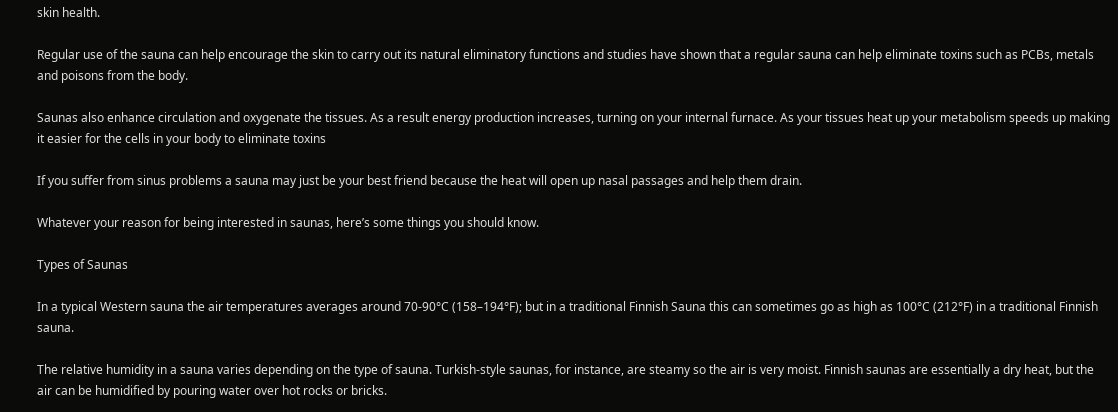skin health.

Regular use of the sauna can help encourage the skin to carry out its natural eliminatory functions and studies have shown that a regular sauna can help eliminate toxins such as PCBs, metals and poisons from the body.

Saunas also enhance circulation and oxygenate the tissues. As a result energy production increases, turning on your internal furnace. As your tissues heat up your metabolism speeds up making it easier for the cells in your body to eliminate toxins

If you suffer from sinus problems a sauna may just be your best friend because the heat will open up nasal passages and help them drain.

Whatever your reason for being interested in saunas, here’s some things you should know.

Types of Saunas

In a typical Western sauna the air temperatures averages around 70-90°C (158–194°F); but in a traditional Finnish Sauna this can sometimes go as high as 100°C (212°F) in a traditional Finnish sauna.

The relative humidity in a sauna varies depending on the type of sauna. Turkish-style saunas, for instance, are steamy so the air is very moist. Finnish saunas are essentially a dry heat, but the air can be humidified by pouring water over hot rocks or bricks.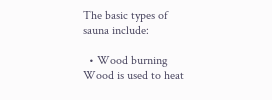The basic types of sauna include:

  • Wood burning Wood is used to heat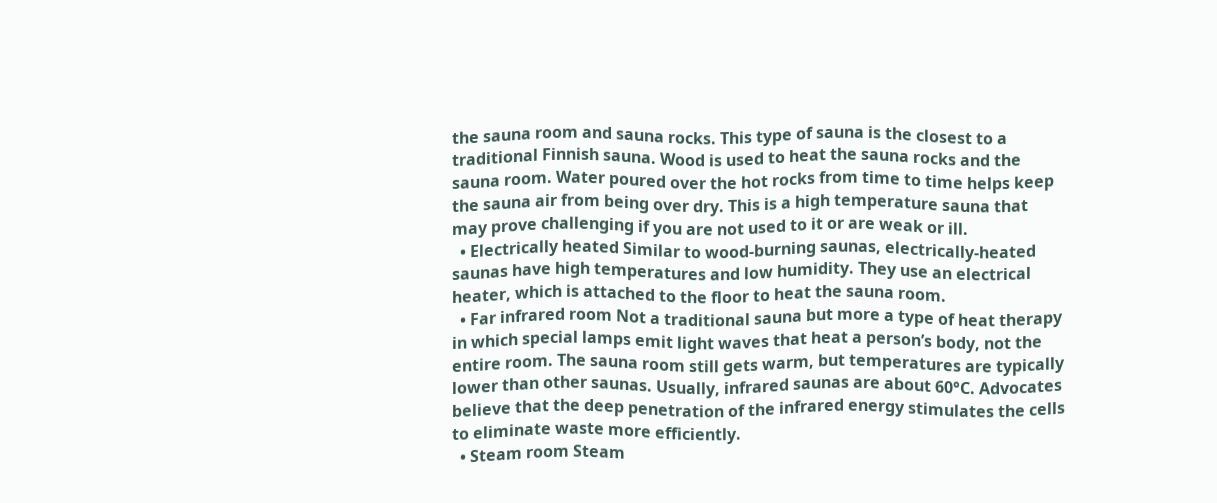the sauna room and sauna rocks. This type of sauna is the closest to a traditional Finnish sauna. Wood is used to heat the sauna rocks and the sauna room. Water poured over the hot rocks from time to time helps keep the sauna air from being over dry. This is a high temperature sauna that may prove challenging if you are not used to it or are weak or ill.
  • Electrically heated Similar to wood-burning saunas, electrically-heated saunas have high temperatures and low humidity. They use an electrical heater, which is attached to the floor to heat the sauna room.
  • Far infrared room Not a traditional sauna but more a type of heat therapy in which special lamps emit light waves that heat a person’s body, not the entire room. The sauna room still gets warm, but temperatures are typically lower than other saunas. Usually, infrared saunas are about 60°C. Advocates believe that the deep penetration of the infrared energy stimulates the cells to eliminate waste more efficiently.
  • Steam room Steam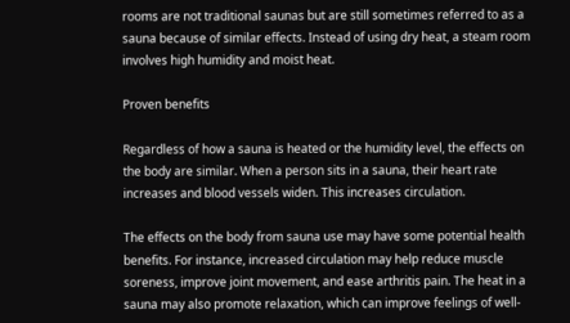rooms are not traditional saunas but are still sometimes referred to as a sauna because of similar effects. Instead of using dry heat, a steam room involves high humidity and moist heat.

Proven benefits

Regardless of how a sauna is heated or the humidity level, the effects on the body are similar. When a person sits in a sauna, their heart rate increases and blood vessels widen. This increases circulation.

The effects on the body from sauna use may have some potential health benefits. For instance, increased circulation may help reduce muscle soreness, improve joint movement, and ease arthritis pain. The heat in a sauna may also promote relaxation, which can improve feelings of well-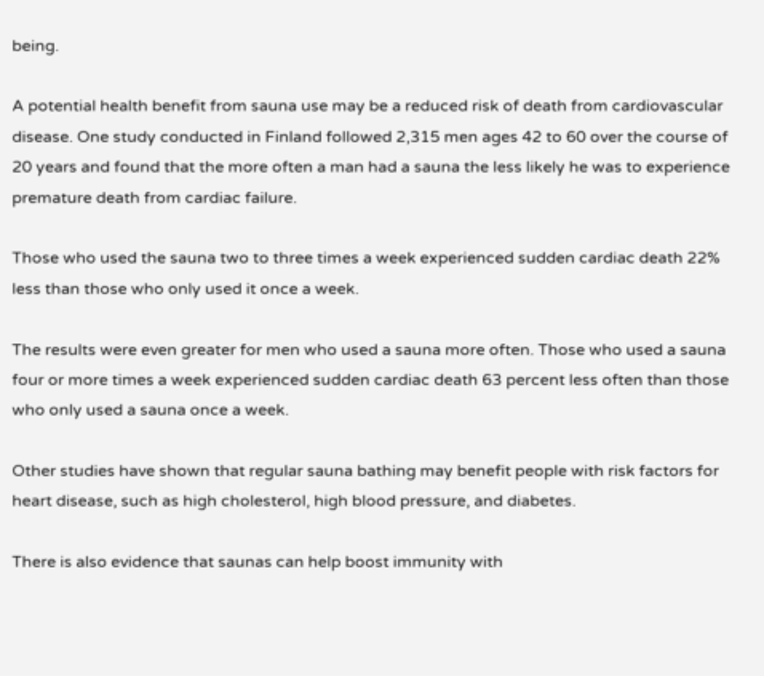being.

A potential health benefit from sauna use may be a reduced risk of death from cardiovascular disease. One study conducted in Finland followed 2,315 men ages 42 to 60 over the course of 20 years and found that the more often a man had a sauna the less likely he was to experience premature death from cardiac failure.

Those who used the sauna two to three times a week experienced sudden cardiac death 22% less than those who only used it once a week.

The results were even greater for men who used a sauna more often. Those who used a sauna four or more times a week experienced sudden cardiac death 63 percent less often than those who only used a sauna once a week.

Other studies have shown that regular sauna bathing may benefit people with risk factors for heart disease, such as high cholesterol, high blood pressure, and diabetes.

There is also evidence that saunas can help boost immunity with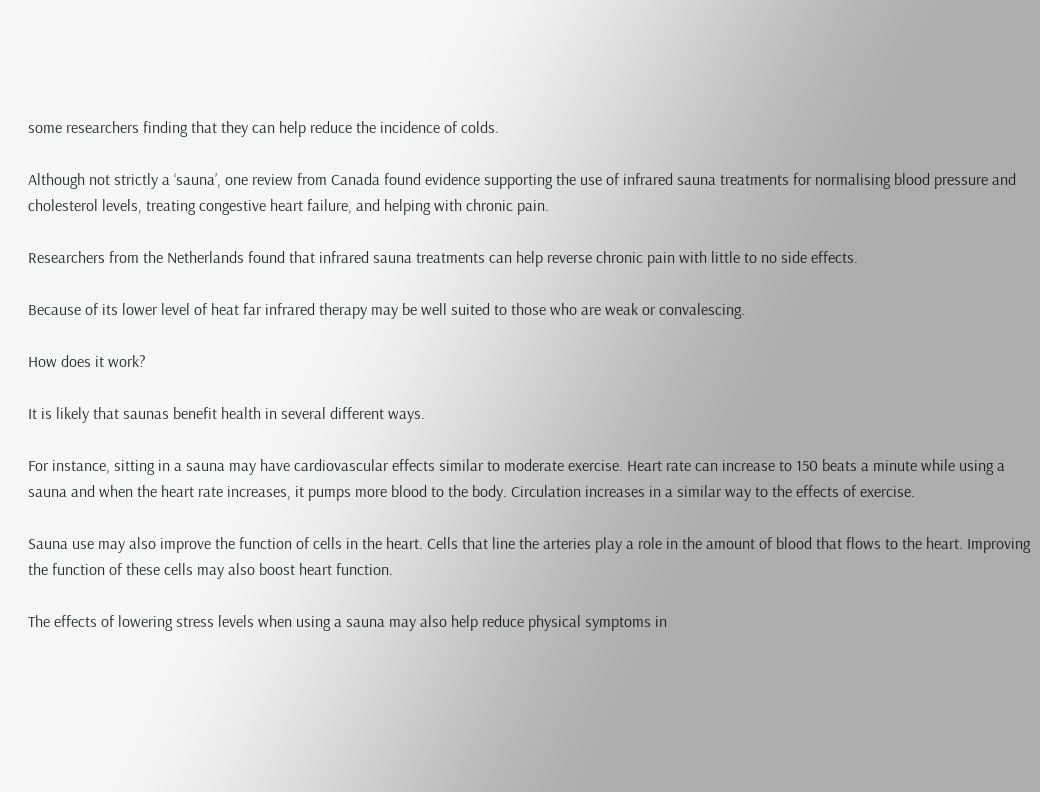some researchers finding that they can help reduce the incidence of colds.

Although not strictly a ‘sauna’, one review from Canada found evidence supporting the use of infrared sauna treatments for normalising blood pressure and cholesterol levels, treating congestive heart failure, and helping with chronic pain.

Researchers from the Netherlands found that infrared sauna treatments can help reverse chronic pain with little to no side effects.

Because of its lower level of heat far infrared therapy may be well suited to those who are weak or convalescing.

How does it work?

It is likely that saunas benefit health in several different ways.

For instance, sitting in a sauna may have cardiovascular effects similar to moderate exercise. Heart rate can increase to 150 beats a minute while using a sauna and when the heart rate increases, it pumps more blood to the body. Circulation increases in a similar way to the effects of exercise.

Sauna use may also improve the function of cells in the heart. Cells that line the arteries play a role in the amount of blood that flows to the heart. Improving the function of these cells may also boost heart function.

The effects of lowering stress levels when using a sauna may also help reduce physical symptoms in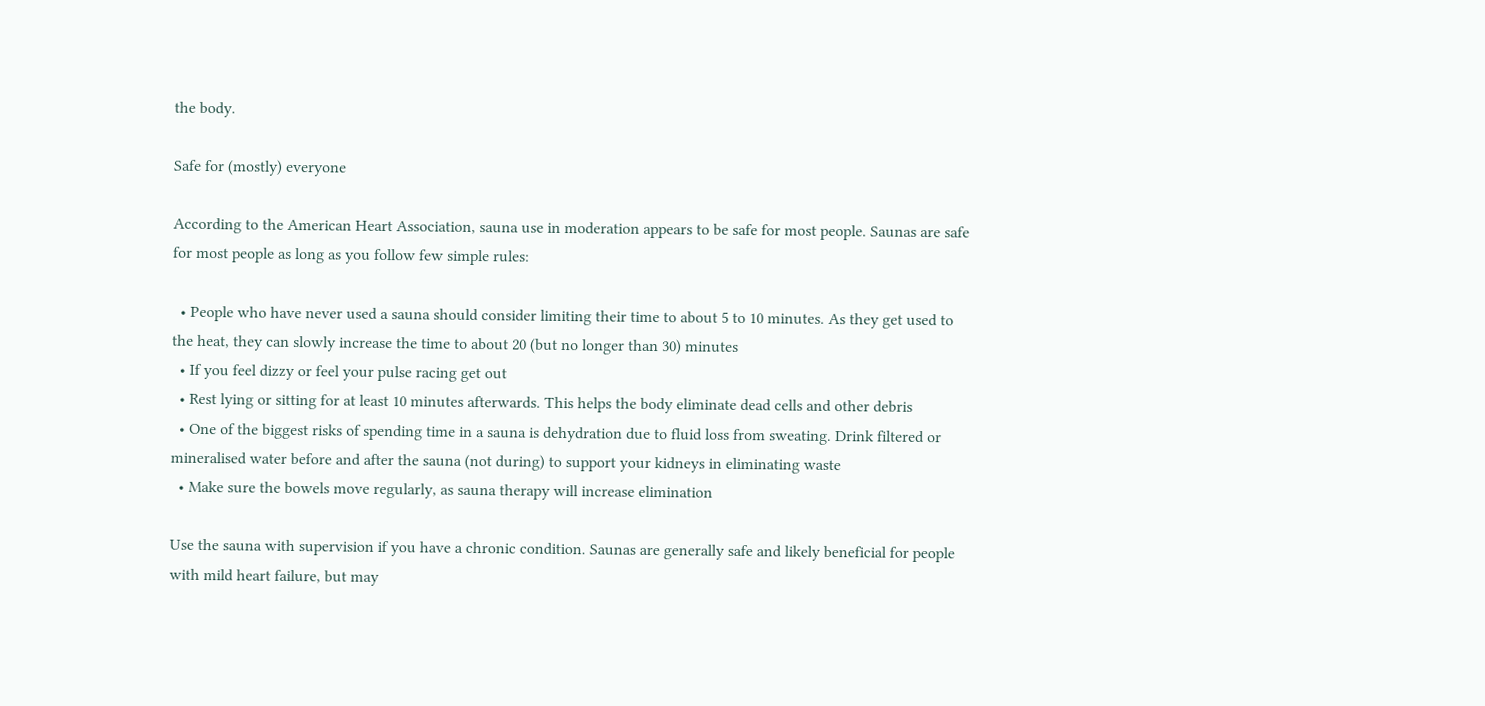the body.

Safe for (mostly) everyone

According to the American Heart Association, sauna use in moderation appears to be safe for most people. Saunas are safe for most people as long as you follow few simple rules:

  • People who have never used a sauna should consider limiting their time to about 5 to 10 minutes. As they get used to the heat, they can slowly increase the time to about 20 (but no longer than 30) minutes
  • If you feel dizzy or feel your pulse racing get out
  • Rest lying or sitting for at least 10 minutes afterwards. This helps the body eliminate dead cells and other debris
  • One of the biggest risks of spending time in a sauna is dehydration due to fluid loss from sweating. Drink filtered or mineralised water before and after the sauna (not during) to support your kidneys in eliminating waste
  • Make sure the bowels move regularly, as sauna therapy will increase elimination

Use the sauna with supervision if you have a chronic condition. Saunas are generally safe and likely beneficial for people with mild heart failure, but may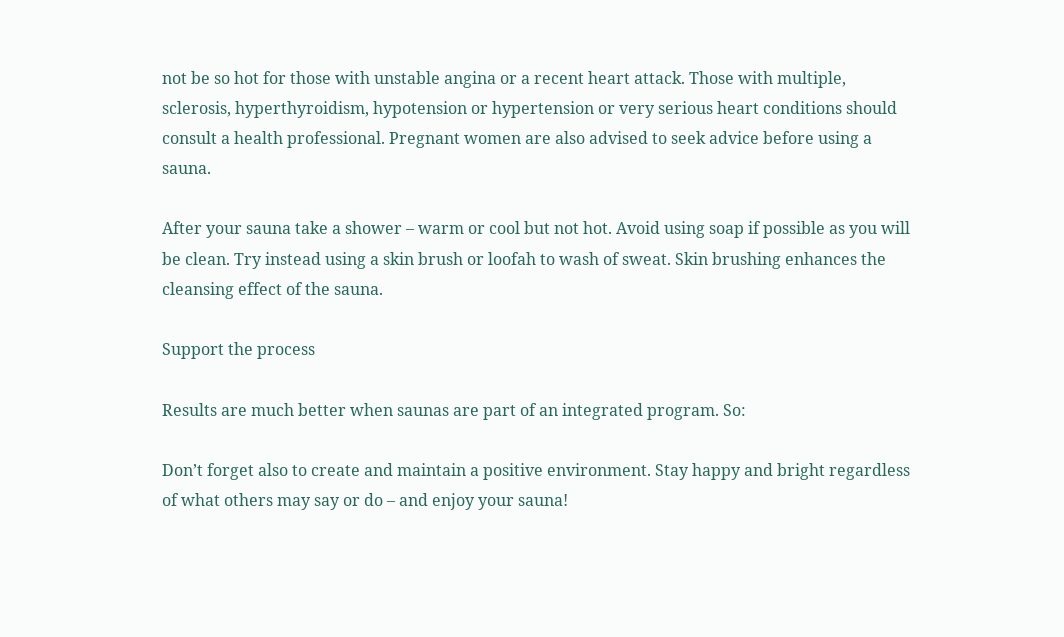not be so hot for those with unstable angina or a recent heart attack. Those with multiple, sclerosis, hyperthyroidism, hypotension or hypertension or very serious heart conditions should consult a health professional. Pregnant women are also advised to seek advice before using a sauna.

After your sauna take a shower – warm or cool but not hot. Avoid using soap if possible as you will be clean. Try instead using a skin brush or loofah to wash of sweat. Skin brushing enhances the cleansing effect of the sauna.

Support the process

Results are much better when saunas are part of an integrated program. So:

Don’t forget also to create and maintain a positive environment. Stay happy and bright regardless of what others may say or do – and enjoy your sauna!